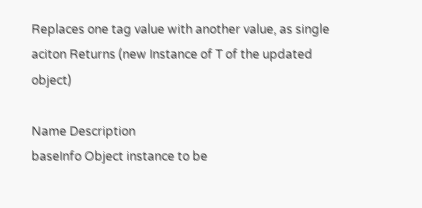Replaces one tag value with another value, as single aciton Returns (new Instance of T of the updated object)

Name Description
baseInfo Object instance to be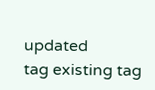updated
tag existing tag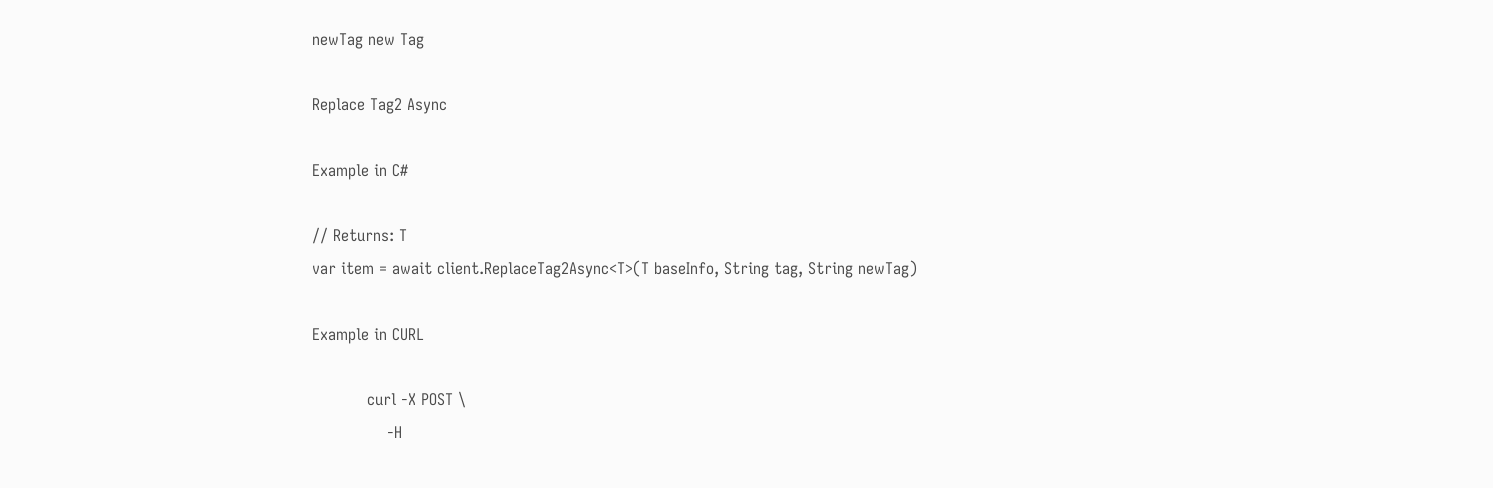newTag new Tag

Replace Tag2 Async

Example in C#

// Returns: T
var item = await client.ReplaceTag2Async<T>(T baseInfo, String tag, String newTag)

Example in CURL

           curl -X POST \
               -H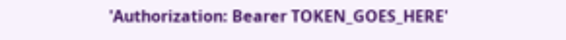'Authorization: Bearer TOKEN_GOES_HERE'